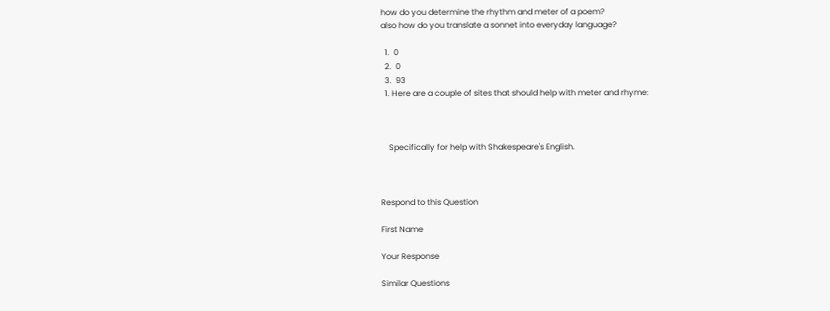how do you determine the rhythm and meter of a poem?
also how do you translate a sonnet into everyday language?

  1.  0
  2.  0
  3.  93
  1. Here are a couple of sites that should help with meter and rhyme:



    Specifically for help with Shakespeare's English.



Respond to this Question

First Name

Your Response

Similar Questions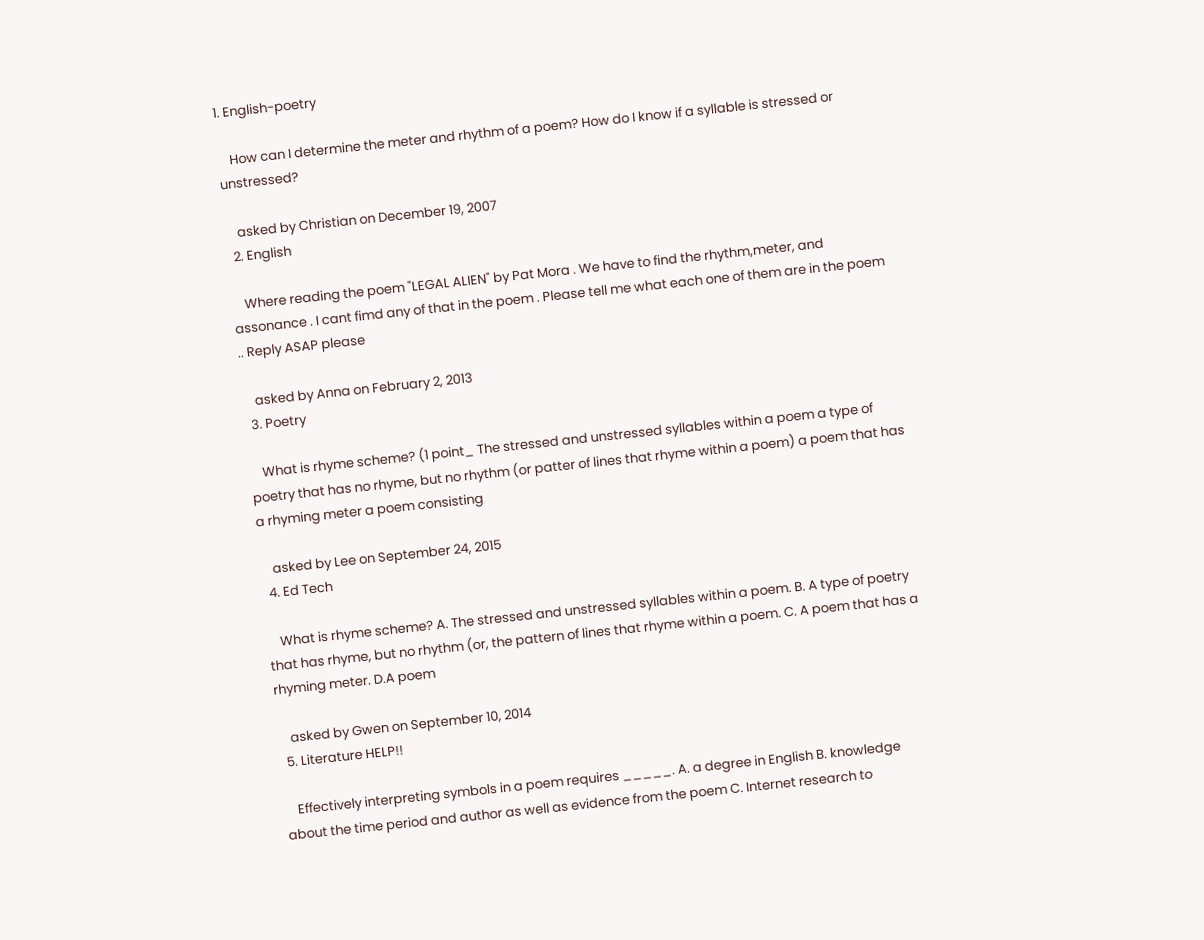1. English-poetry

    How can I determine the meter and rhythm of a poem? How do I know if a syllable is stressed or unstressed?

    asked by Christian on December 19, 2007
  2. English

    Where reading the poem "LEGAL ALIEN" by Pat Mora . We have to find the rhythm,meter, and assonance . I cant fimd any of that in the poem . Please tell me what each one of them are in the poem .. Reply ASAP please

    asked by Anna on February 2, 2013
  3. Poetry

    What is rhyme scheme? (1 point_ The stressed and unstressed syllables within a poem a type of poetry that has no rhyme, but no rhythm (or patter of lines that rhyme within a poem) a poem that has a rhyming meter a poem consisting

    asked by Lee on September 24, 2015
  4. Ed Tech

    What is rhyme scheme? A. The stressed and unstressed syllables within a poem. B. A type of poetry that has rhyme, but no rhythm (or, the pattern of lines that rhyme within a poem. C. A poem that has a rhyming meter. D.A poem

    asked by Gwen on September 10, 2014
  5. Literature HELP!!

    Effectively interpreting symbols in a poem requires _____. A. a degree in English B. knowledge about the time period and author as well as evidence from the poem C. Internet research to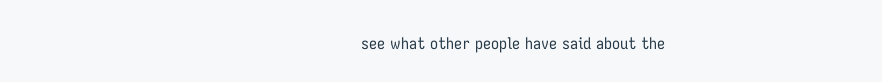see what other people have said about the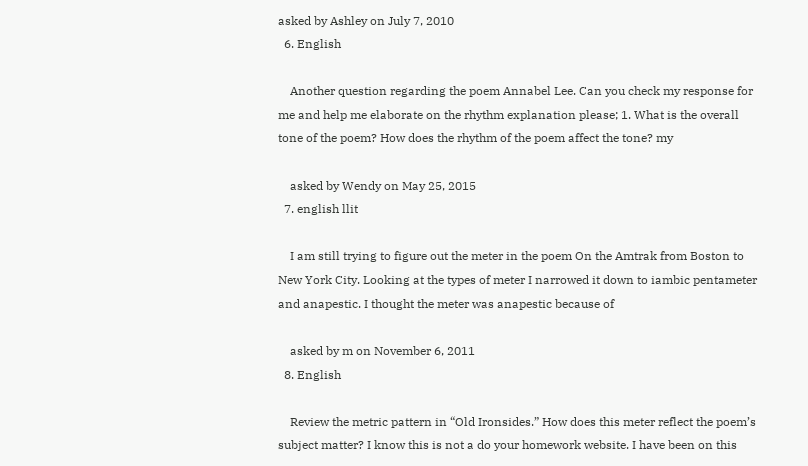asked by Ashley on July 7, 2010
  6. English

    Another question regarding the poem Annabel Lee. Can you check my response for me and help me elaborate on the rhythm explanation please; 1. What is the overall tone of the poem? How does the rhythm of the poem affect the tone? my

    asked by Wendy on May 25, 2015
  7. english llit

    I am still trying to figure out the meter in the poem On the Amtrak from Boston to New York City. Looking at the types of meter I narrowed it down to iambic pentameter and anapestic. I thought the meter was anapestic because of

    asked by m on November 6, 2011
  8. English

    Review the metric pattern in “Old Ironsides.” How does this meter reflect the poem’s subject matter? I know this is not a do your homework website. I have been on this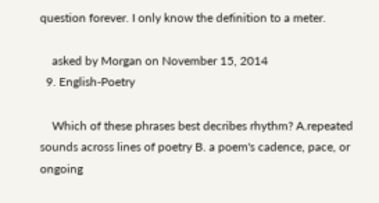question forever. I only know the definition to a meter.

    asked by Morgan on November 15, 2014
  9. English-Poetry

    Which of these phrases best decribes rhythm? A.repeated sounds across lines of poetry B. a poem's cadence, pace, or ongoing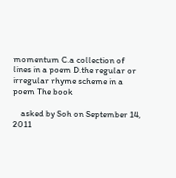momentum C.a collection of lines in a poem D.the regular or irregular rhyme scheme in a poem The book

    asked by Soh on September 14, 2011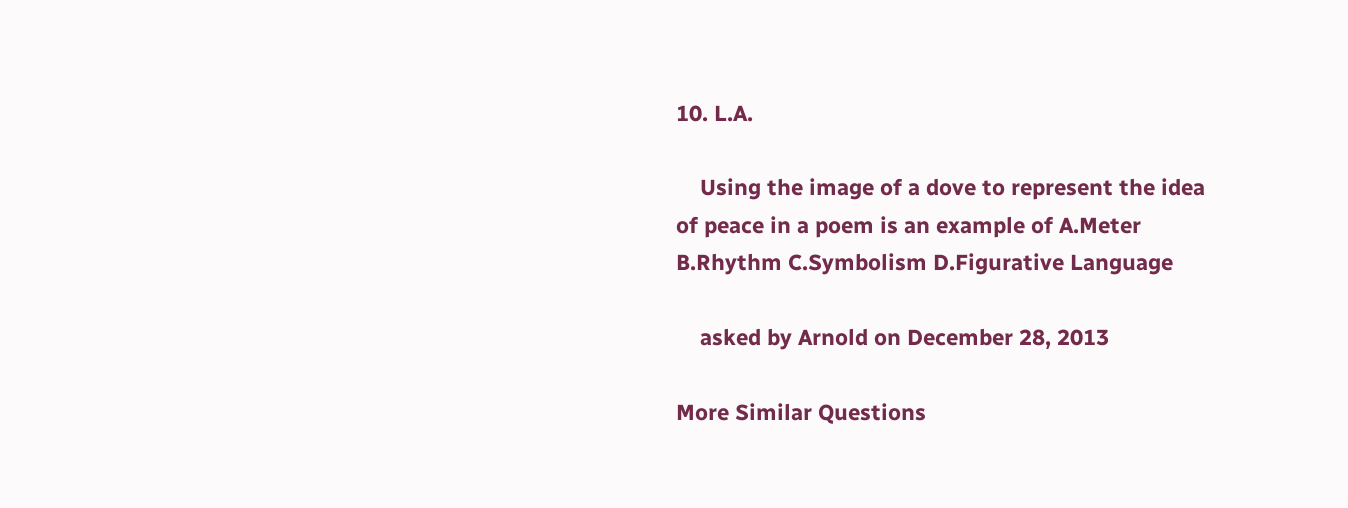10. L.A.

    Using the image of a dove to represent the idea of peace in a poem is an example of A.Meter B.Rhythm C.Symbolism D.Figurative Language

    asked by Arnold on December 28, 2013

More Similar Questions